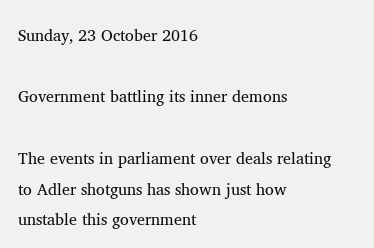Sunday, 23 October 2016

Government battling its inner demons

The events in parliament over deals relating to Adler shotguns has shown just how unstable this government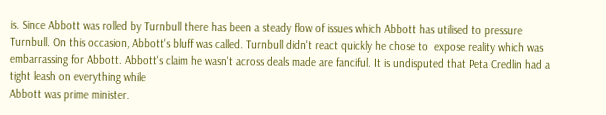is. Since Abbott was rolled by Turnbull there has been a steady flow of issues which Abbott has utilised to pressure Turnbull. On this occasion, Abbott's bluff was called. Turnbull didn't react quickly he chose to  expose reality which was embarrassing for Abbott. Abbott's claim he wasn't across deals made are fanciful. It is undisputed that Peta Credlin had a tight leash on everything while
Abbott was prime minister.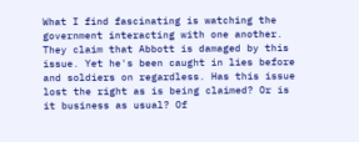What I find fascinating is watching the government interacting with one another. They claim that Abbott is damaged by this issue. Yet he's been caught in lies before and soldiers on regardless. Has this issue lost the right as is being claimed? Or is it business as usual? Of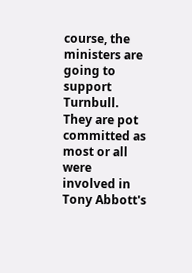course, the ministers are going to support Turnbull. They are pot committed as most or all were involved in Tony Abbott's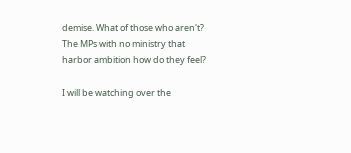demise. What of those who aren't? The MPs with no ministry that harbor ambition how do they feel?

I will be watching over the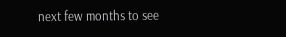next few months to see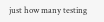just how many testing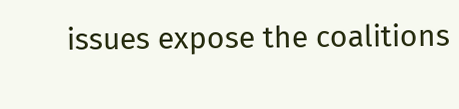issues expose the coalitions